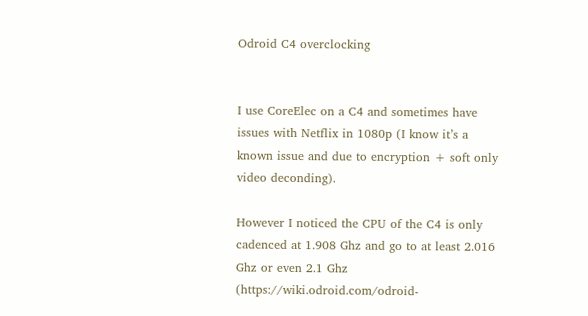Odroid C4 overclocking


I use CoreElec on a C4 and sometimes have issues with Netflix in 1080p (I know it’s a known issue and due to encryption + soft only video deconding).

However I noticed the CPU of the C4 is only cadenced at 1.908 Ghz and go to at least 2.016 Ghz or even 2.1 Ghz (https://wiki.odroid.com/odroid-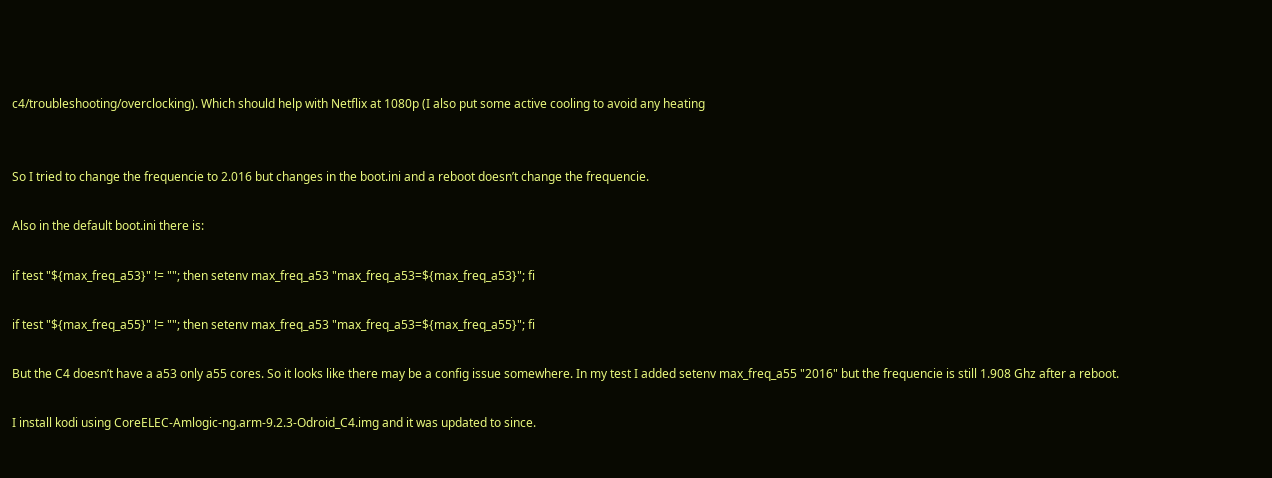c4/troubleshooting/overclocking). Which should help with Netflix at 1080p (I also put some active cooling to avoid any heating


So I tried to change the frequencie to 2.016 but changes in the boot.ini and a reboot doesn’t change the frequencie.

Also in the default boot.ini there is:

if test "${max_freq_a53}" != ""; then setenv max_freq_a53 "max_freq_a53=${max_freq_a53}"; fi

if test "${max_freq_a55}" != ""; then setenv max_freq_a53 "max_freq_a53=${max_freq_a55}"; fi

But the C4 doesn’t have a a53 only a55 cores. So it looks like there may be a config issue somewhere. In my test I added setenv max_freq_a55 "2016" but the frequencie is still 1.908 Ghz after a reboot.

I install kodi using CoreELEC-Amlogic-ng.arm-9.2.3-Odroid_C4.img and it was updated to since.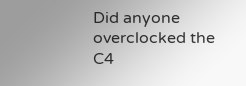Did anyone overclocked the C4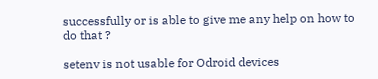successfully or is able to give me any help on how to do that ?

setenv is not usable for Odroid devices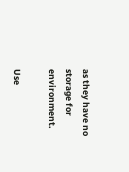as they have no storage for environment.

Use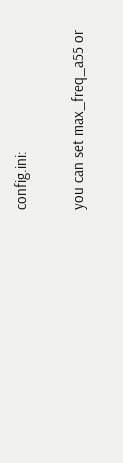config.ini:

you can set max_freq_a55 or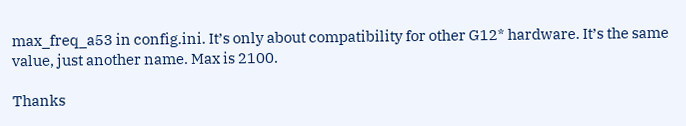max_freq_a53 in config.ini. It’s only about compatibility for other G12* hardware. It’s the same value, just another name. Max is 2100.

Thanks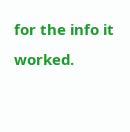for the info it worked.